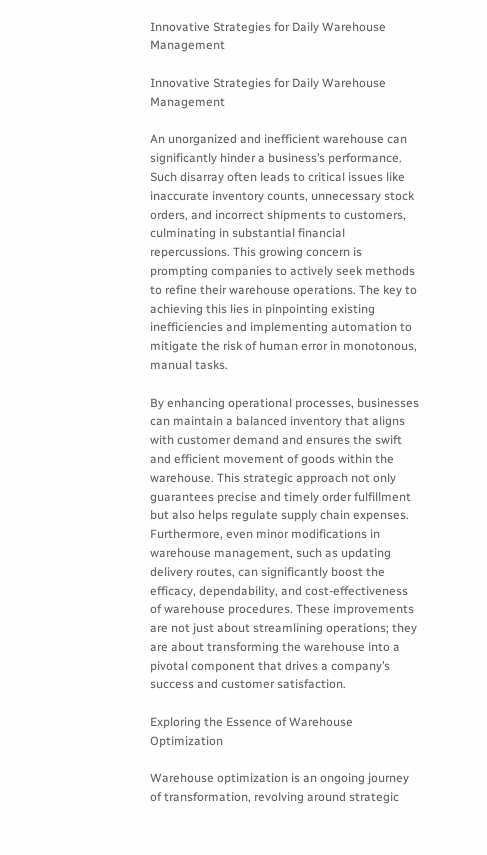Innovative Strategies for Daily Warehouse Management

Innovative Strategies for Daily Warehouse Management

An unorganized and inefficient warehouse can significantly hinder a business’s performance. Such disarray often leads to critical issues like inaccurate inventory counts, unnecessary stock orders, and incorrect shipments to customers, culminating in substantial financial repercussions. This growing concern is prompting companies to actively seek methods to refine their warehouse operations. The key to achieving this lies in pinpointing existing inefficiencies and implementing automation to mitigate the risk of human error in monotonous, manual tasks.

By enhancing operational processes, businesses can maintain a balanced inventory that aligns with customer demand and ensures the swift and efficient movement of goods within the warehouse. This strategic approach not only guarantees precise and timely order fulfillment but also helps regulate supply chain expenses. Furthermore, even minor modifications in warehouse management, such as updating delivery routes, can significantly boost the efficacy, dependability, and cost-effectiveness of warehouse procedures. These improvements are not just about streamlining operations; they are about transforming the warehouse into a pivotal component that drives a company’s success and customer satisfaction.

Exploring the Essence of Warehouse Optimization

Warehouse optimization is an ongoing journey of transformation, revolving around strategic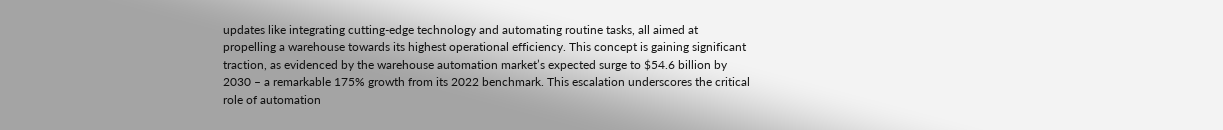updates like integrating cutting-edge technology and automating routine tasks, all aimed at propelling a warehouse towards its highest operational efficiency. This concept is gaining significant traction, as evidenced by the warehouse automation market’s expected surge to $54.6 billion by 2030 – a remarkable 175% growth from its 2022 benchmark. This escalation underscores the critical role of automation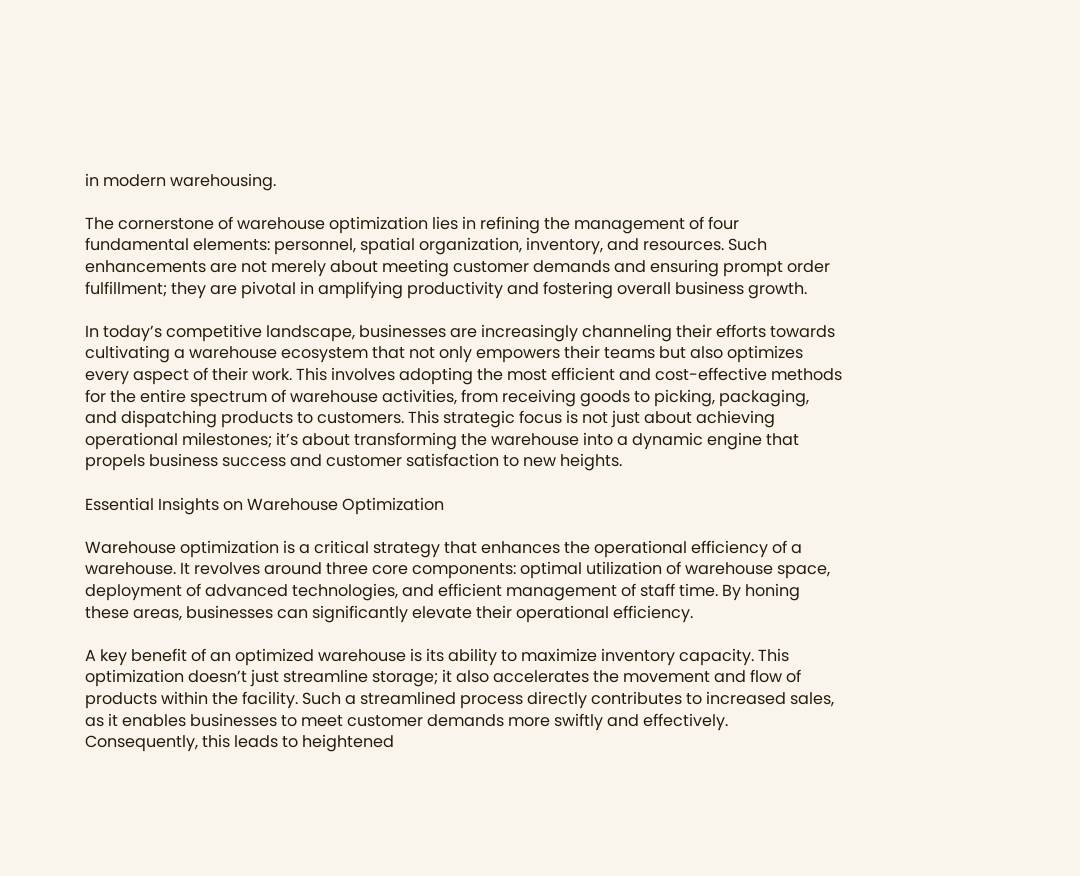in modern warehousing.

The cornerstone of warehouse optimization lies in refining the management of four fundamental elements: personnel, spatial organization, inventory, and resources. Such enhancements are not merely about meeting customer demands and ensuring prompt order fulfillment; they are pivotal in amplifying productivity and fostering overall business growth.

In today’s competitive landscape, businesses are increasingly channeling their efforts towards cultivating a warehouse ecosystem that not only empowers their teams but also optimizes every aspect of their work. This involves adopting the most efficient and cost-effective methods for the entire spectrum of warehouse activities, from receiving goods to picking, packaging, and dispatching products to customers. This strategic focus is not just about achieving operational milestones; it’s about transforming the warehouse into a dynamic engine that propels business success and customer satisfaction to new heights.

Essential Insights on Warehouse Optimization

Warehouse optimization is a critical strategy that enhances the operational efficiency of a warehouse. It revolves around three core components: optimal utilization of warehouse space, deployment of advanced technologies, and efficient management of staff time. By honing these areas, businesses can significantly elevate their operational efficiency.

A key benefit of an optimized warehouse is its ability to maximize inventory capacity. This optimization doesn’t just streamline storage; it also accelerates the movement and flow of products within the facility. Such a streamlined process directly contributes to increased sales, as it enables businesses to meet customer demands more swiftly and effectively. Consequently, this leads to heightened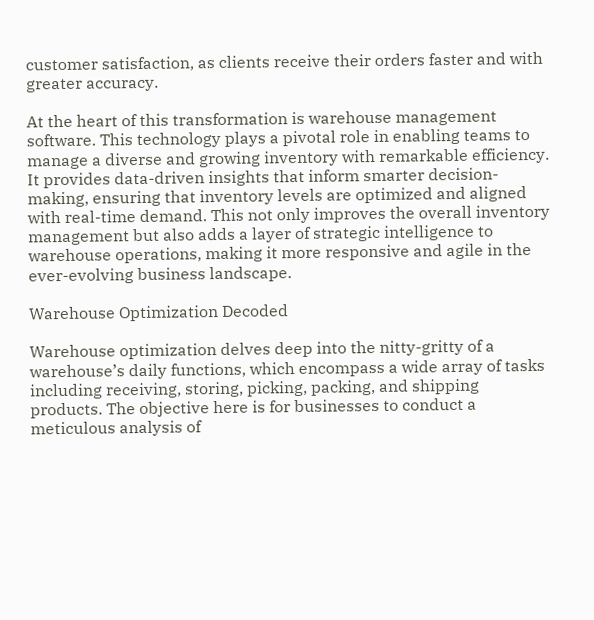customer satisfaction, as clients receive their orders faster and with greater accuracy.

At the heart of this transformation is warehouse management software. This technology plays a pivotal role in enabling teams to manage a diverse and growing inventory with remarkable efficiency. It provides data-driven insights that inform smarter decision-making, ensuring that inventory levels are optimized and aligned with real-time demand. This not only improves the overall inventory management but also adds a layer of strategic intelligence to warehouse operations, making it more responsive and agile in the ever-evolving business landscape.

Warehouse Optimization Decoded

Warehouse optimization delves deep into the nitty-gritty of a warehouse’s daily functions, which encompass a wide array of tasks including receiving, storing, picking, packing, and shipping products. The objective here is for businesses to conduct a meticulous analysis of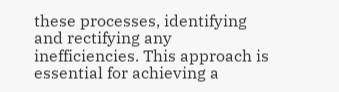these processes, identifying and rectifying any inefficiencies. This approach is essential for achieving a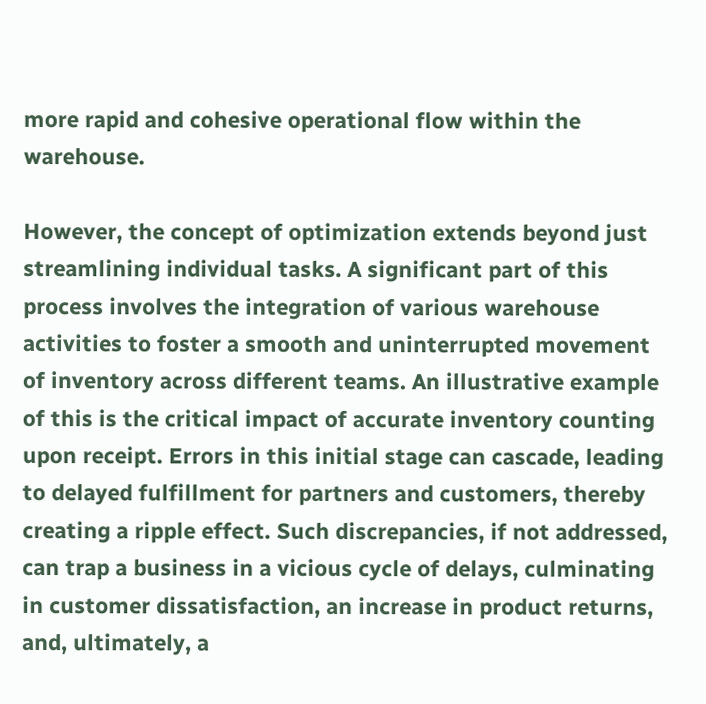more rapid and cohesive operational flow within the warehouse.

However, the concept of optimization extends beyond just streamlining individual tasks. A significant part of this process involves the integration of various warehouse activities to foster a smooth and uninterrupted movement of inventory across different teams. An illustrative example of this is the critical impact of accurate inventory counting upon receipt. Errors in this initial stage can cascade, leading to delayed fulfillment for partners and customers, thereby creating a ripple effect. Such discrepancies, if not addressed, can trap a business in a vicious cycle of delays, culminating in customer dissatisfaction, an increase in product returns, and, ultimately, a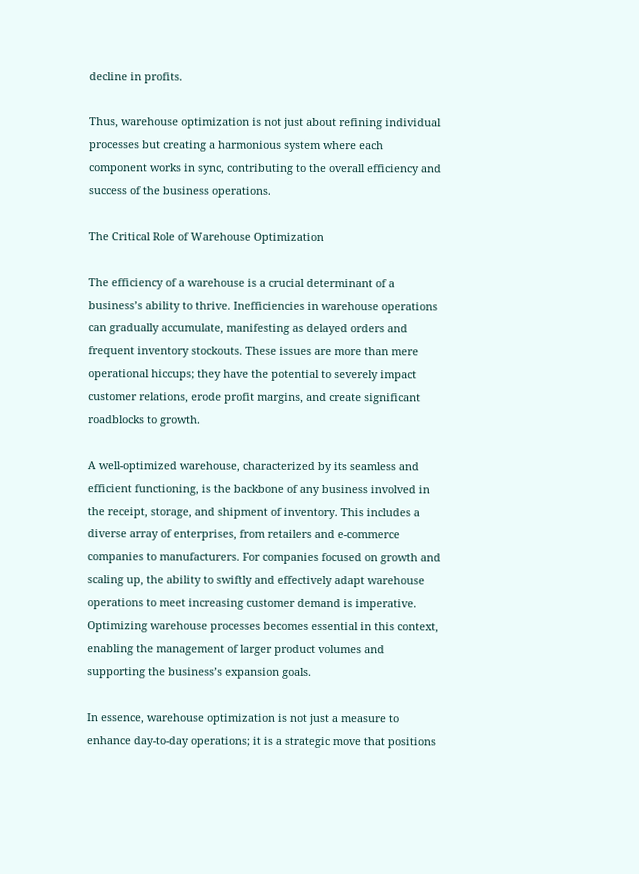decline in profits.

Thus, warehouse optimization is not just about refining individual processes but creating a harmonious system where each component works in sync, contributing to the overall efficiency and success of the business operations.

The Critical Role of Warehouse Optimization

The efficiency of a warehouse is a crucial determinant of a business’s ability to thrive. Inefficiencies in warehouse operations can gradually accumulate, manifesting as delayed orders and frequent inventory stockouts. These issues are more than mere operational hiccups; they have the potential to severely impact customer relations, erode profit margins, and create significant roadblocks to growth.

A well-optimized warehouse, characterized by its seamless and efficient functioning, is the backbone of any business involved in the receipt, storage, and shipment of inventory. This includes a diverse array of enterprises, from retailers and e-commerce companies to manufacturers. For companies focused on growth and scaling up, the ability to swiftly and effectively adapt warehouse operations to meet increasing customer demand is imperative. Optimizing warehouse processes becomes essential in this context, enabling the management of larger product volumes and supporting the business’s expansion goals.

In essence, warehouse optimization is not just a measure to enhance day-to-day operations; it is a strategic move that positions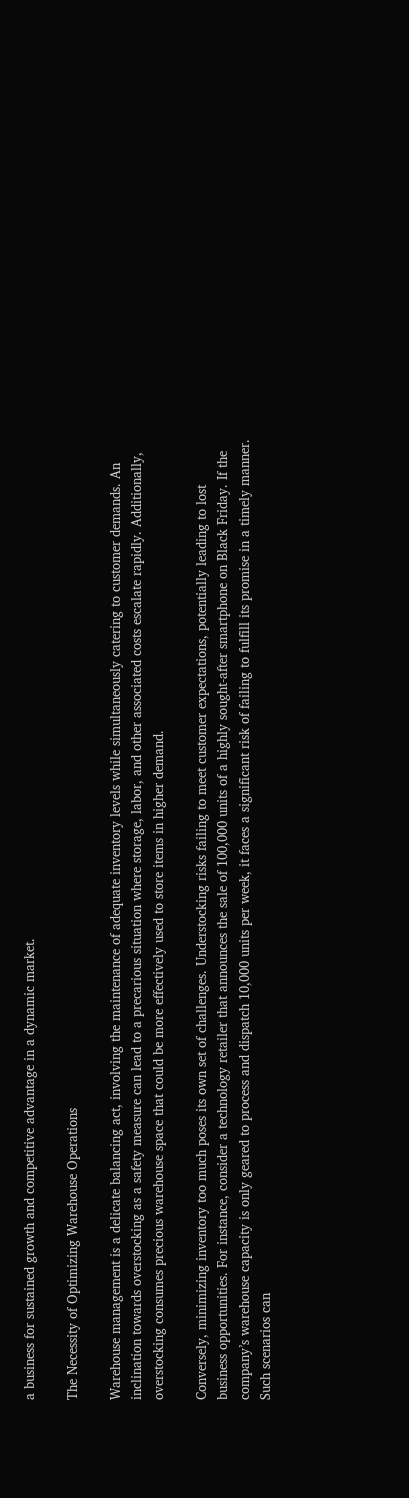a business for sustained growth and competitive advantage in a dynamic market.

The Necessity of Optimizing Warehouse Operations

Warehouse management is a delicate balancing act, involving the maintenance of adequate inventory levels while simultaneously catering to customer demands. An inclination towards overstocking as a safety measure can lead to a precarious situation where storage, labor, and other associated costs escalate rapidly. Additionally, overstocking consumes precious warehouse space that could be more effectively used to store items in higher demand.

Conversely, minimizing inventory too much poses its own set of challenges. Understocking risks failing to meet customer expectations, potentially leading to lost business opportunities. For instance, consider a technology retailer that announces the sale of 100,000 units of a highly sought-after smartphone on Black Friday. If the company’s warehouse capacity is only geared to process and dispatch 10,000 units per week, it faces a significant risk of failing to fulfill its promise in a timely manner. Such scenarios can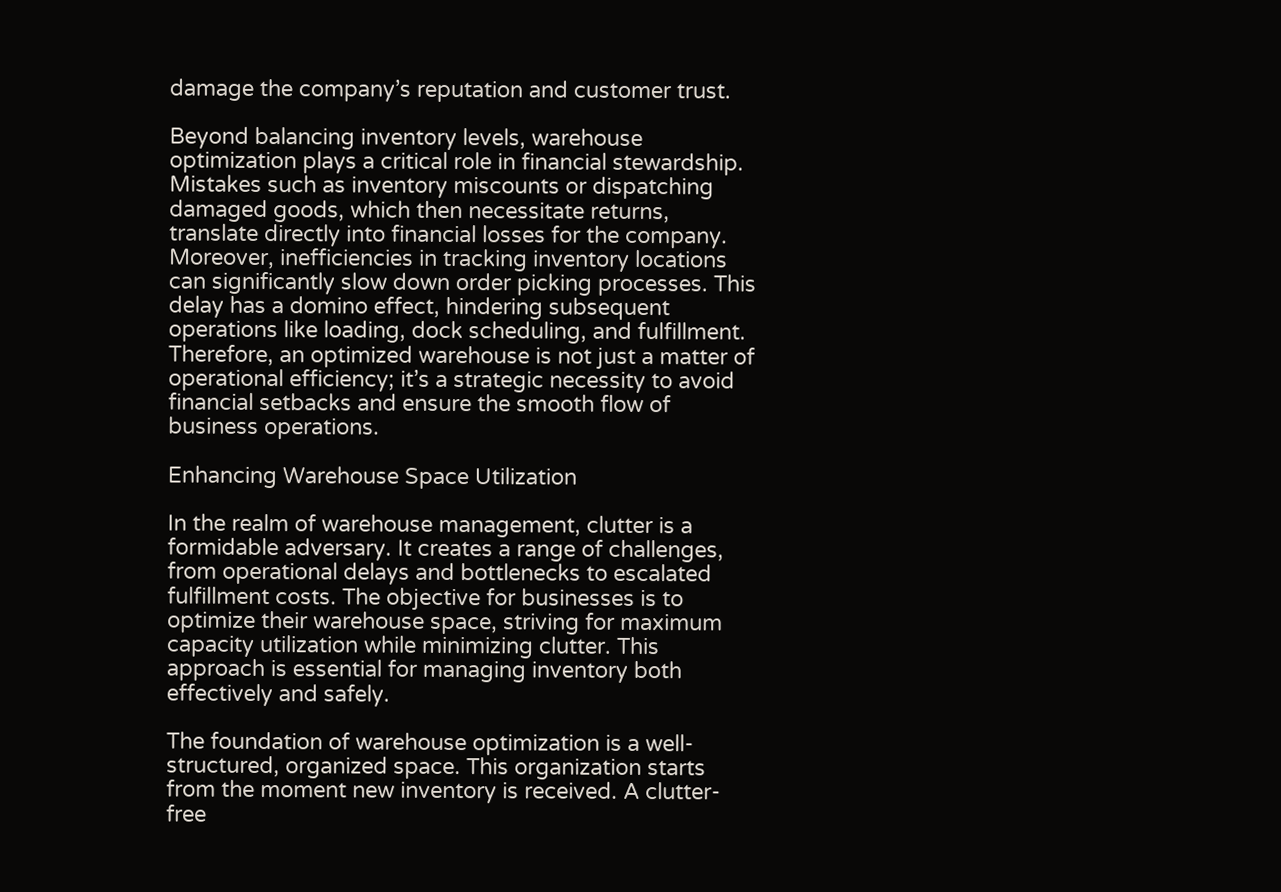damage the company’s reputation and customer trust.

Beyond balancing inventory levels, warehouse optimization plays a critical role in financial stewardship. Mistakes such as inventory miscounts or dispatching damaged goods, which then necessitate returns, translate directly into financial losses for the company. Moreover, inefficiencies in tracking inventory locations can significantly slow down order picking processes. This delay has a domino effect, hindering subsequent operations like loading, dock scheduling, and fulfillment. Therefore, an optimized warehouse is not just a matter of operational efficiency; it’s a strategic necessity to avoid financial setbacks and ensure the smooth flow of business operations.

Enhancing Warehouse Space Utilization

In the realm of warehouse management, clutter is a formidable adversary. It creates a range of challenges, from operational delays and bottlenecks to escalated fulfillment costs. The objective for businesses is to optimize their warehouse space, striving for maximum capacity utilization while minimizing clutter. This approach is essential for managing inventory both effectively and safely.

The foundation of warehouse optimization is a well-structured, organized space. This organization starts from the moment new inventory is received. A clutter-free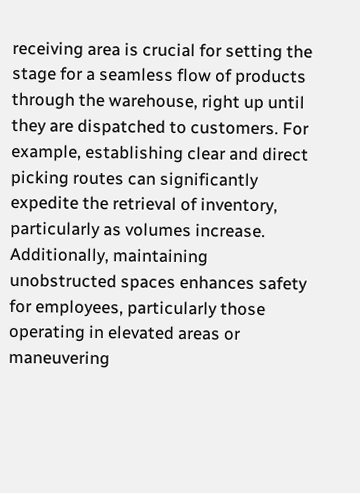receiving area is crucial for setting the stage for a seamless flow of products through the warehouse, right up until they are dispatched to customers. For example, establishing clear and direct picking routes can significantly expedite the retrieval of inventory, particularly as volumes increase. Additionally, maintaining unobstructed spaces enhances safety for employees, particularly those operating in elevated areas or maneuvering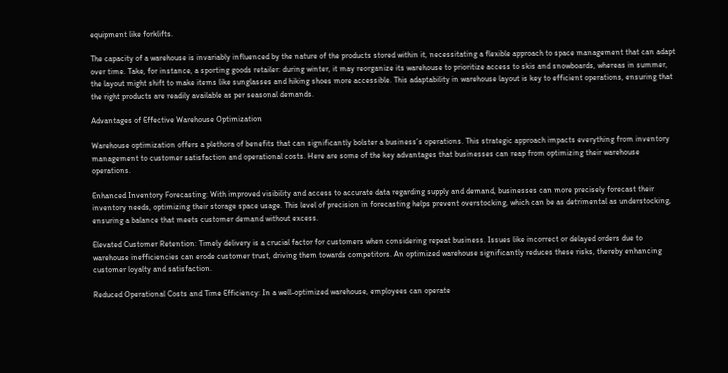equipment like forklifts.

The capacity of a warehouse is invariably influenced by the nature of the products stored within it, necessitating a flexible approach to space management that can adapt over time. Take, for instance, a sporting goods retailer: during winter, it may reorganize its warehouse to prioritize access to skis and snowboards, whereas in summer, the layout might shift to make items like sunglasses and hiking shoes more accessible. This adaptability in warehouse layout is key to efficient operations, ensuring that the right products are readily available as per seasonal demands.

Advantages of Effective Warehouse Optimization

Warehouse optimization offers a plethora of benefits that can significantly bolster a business’s operations. This strategic approach impacts everything from inventory management to customer satisfaction and operational costs. Here are some of the key advantages that businesses can reap from optimizing their warehouse operations.

Enhanced Inventory Forecasting: With improved visibility and access to accurate data regarding supply and demand, businesses can more precisely forecast their inventory needs, optimizing their storage space usage. This level of precision in forecasting helps prevent overstocking, which can be as detrimental as understocking, ensuring a balance that meets customer demand without excess.

Elevated Customer Retention: Timely delivery is a crucial factor for customers when considering repeat business. Issues like incorrect or delayed orders due to warehouse inefficiencies can erode customer trust, driving them towards competitors. An optimized warehouse significantly reduces these risks, thereby enhancing customer loyalty and satisfaction.

Reduced Operational Costs and Time Efficiency: In a well-optimized warehouse, employees can operate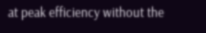at peak efficiency without the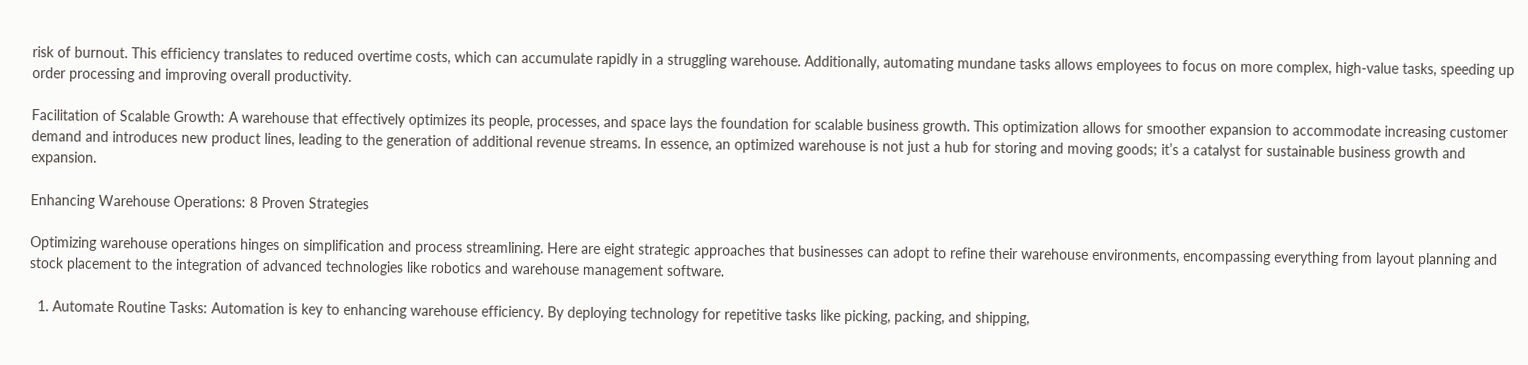risk of burnout. This efficiency translates to reduced overtime costs, which can accumulate rapidly in a struggling warehouse. Additionally, automating mundane tasks allows employees to focus on more complex, high-value tasks, speeding up order processing and improving overall productivity.

Facilitation of Scalable Growth: A warehouse that effectively optimizes its people, processes, and space lays the foundation for scalable business growth. This optimization allows for smoother expansion to accommodate increasing customer demand and introduces new product lines, leading to the generation of additional revenue streams. In essence, an optimized warehouse is not just a hub for storing and moving goods; it’s a catalyst for sustainable business growth and expansion.

Enhancing Warehouse Operations: 8 Proven Strategies

Optimizing warehouse operations hinges on simplification and process streamlining. Here are eight strategic approaches that businesses can adopt to refine their warehouse environments, encompassing everything from layout planning and stock placement to the integration of advanced technologies like robotics and warehouse management software.

  1. Automate Routine Tasks: Automation is key to enhancing warehouse efficiency. By deploying technology for repetitive tasks like picking, packing, and shipping,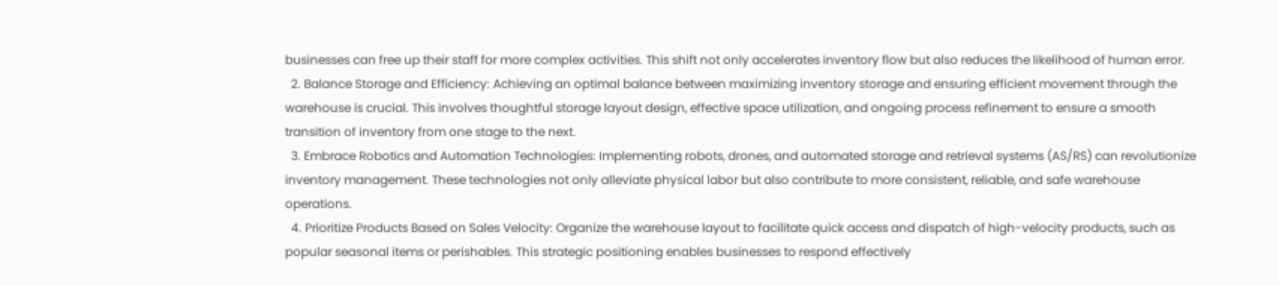businesses can free up their staff for more complex activities. This shift not only accelerates inventory flow but also reduces the likelihood of human error.
  2. Balance Storage and Efficiency: Achieving an optimal balance between maximizing inventory storage and ensuring efficient movement through the warehouse is crucial. This involves thoughtful storage layout design, effective space utilization, and ongoing process refinement to ensure a smooth transition of inventory from one stage to the next.
  3. Embrace Robotics and Automation Technologies: Implementing robots, drones, and automated storage and retrieval systems (AS/RS) can revolutionize inventory management. These technologies not only alleviate physical labor but also contribute to more consistent, reliable, and safe warehouse operations.
  4. Prioritize Products Based on Sales Velocity: Organize the warehouse layout to facilitate quick access and dispatch of high-velocity products, such as popular seasonal items or perishables. This strategic positioning enables businesses to respond effectively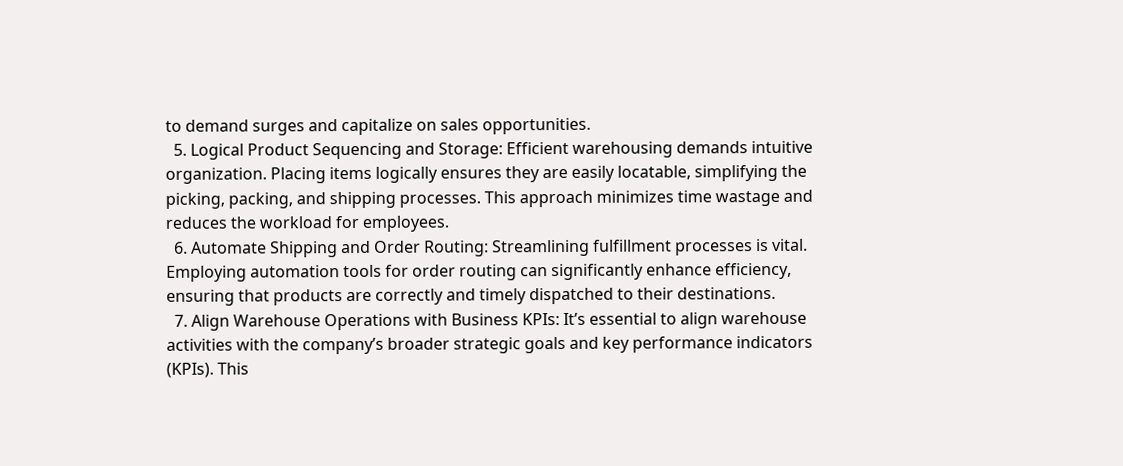to demand surges and capitalize on sales opportunities.
  5. Logical Product Sequencing and Storage: Efficient warehousing demands intuitive organization. Placing items logically ensures they are easily locatable, simplifying the picking, packing, and shipping processes. This approach minimizes time wastage and reduces the workload for employees.
  6. Automate Shipping and Order Routing: Streamlining fulfillment processes is vital. Employing automation tools for order routing can significantly enhance efficiency, ensuring that products are correctly and timely dispatched to their destinations.
  7. Align Warehouse Operations with Business KPIs: It’s essential to align warehouse activities with the company’s broader strategic goals and key performance indicators (KPIs). This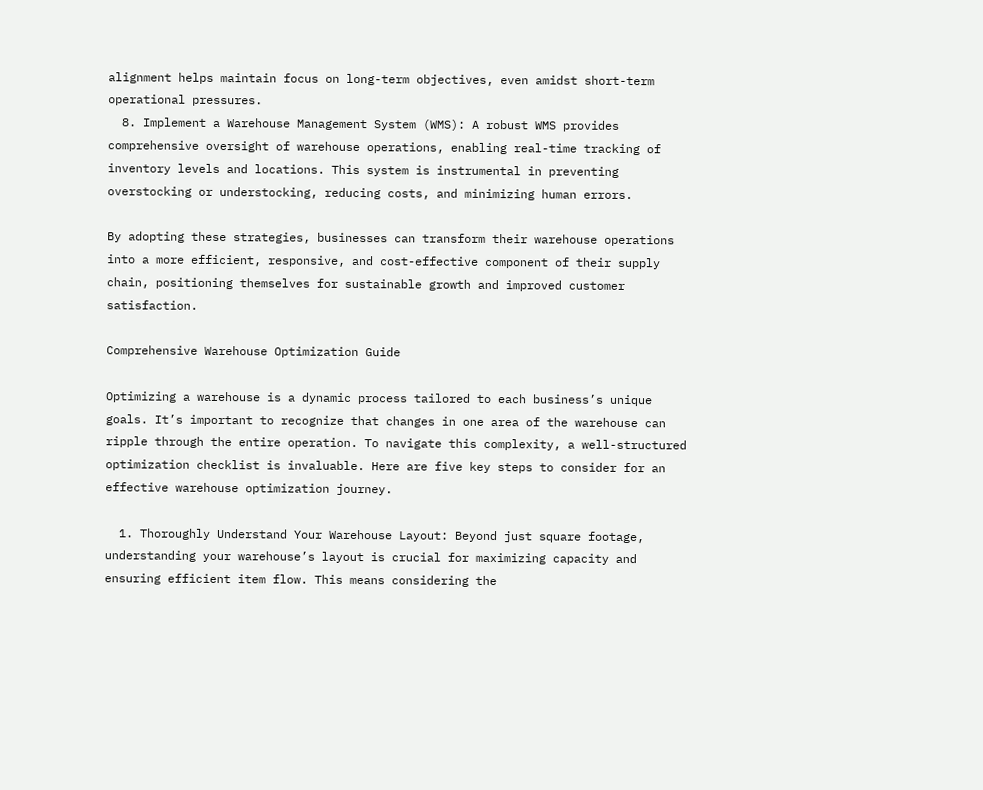alignment helps maintain focus on long-term objectives, even amidst short-term operational pressures.
  8. Implement a Warehouse Management System (WMS): A robust WMS provides comprehensive oversight of warehouse operations, enabling real-time tracking of inventory levels and locations. This system is instrumental in preventing overstocking or understocking, reducing costs, and minimizing human errors.

By adopting these strategies, businesses can transform their warehouse operations into a more efficient, responsive, and cost-effective component of their supply chain, positioning themselves for sustainable growth and improved customer satisfaction.

Comprehensive Warehouse Optimization Guide

Optimizing a warehouse is a dynamic process tailored to each business’s unique goals. It’s important to recognize that changes in one area of the warehouse can ripple through the entire operation. To navigate this complexity, a well-structured optimization checklist is invaluable. Here are five key steps to consider for an effective warehouse optimization journey.

  1. Thoroughly Understand Your Warehouse Layout: Beyond just square footage, understanding your warehouse’s layout is crucial for maximizing capacity and ensuring efficient item flow. This means considering the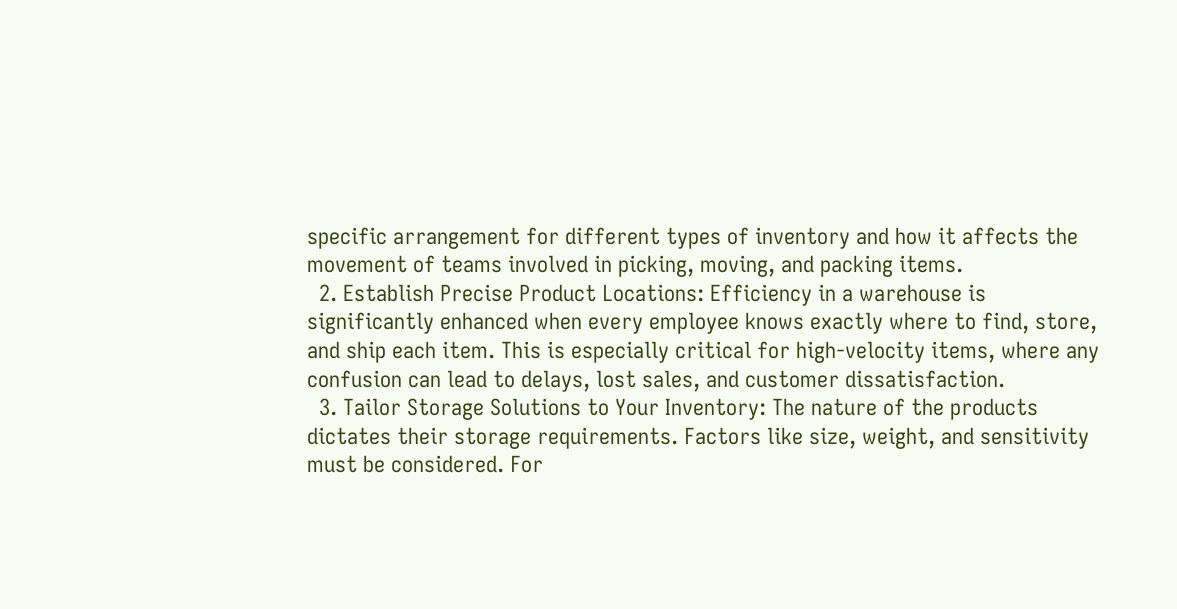specific arrangement for different types of inventory and how it affects the movement of teams involved in picking, moving, and packing items.
  2. Establish Precise Product Locations: Efficiency in a warehouse is significantly enhanced when every employee knows exactly where to find, store, and ship each item. This is especially critical for high-velocity items, where any confusion can lead to delays, lost sales, and customer dissatisfaction.
  3. Tailor Storage Solutions to Your Inventory: The nature of the products dictates their storage requirements. Factors like size, weight, and sensitivity must be considered. For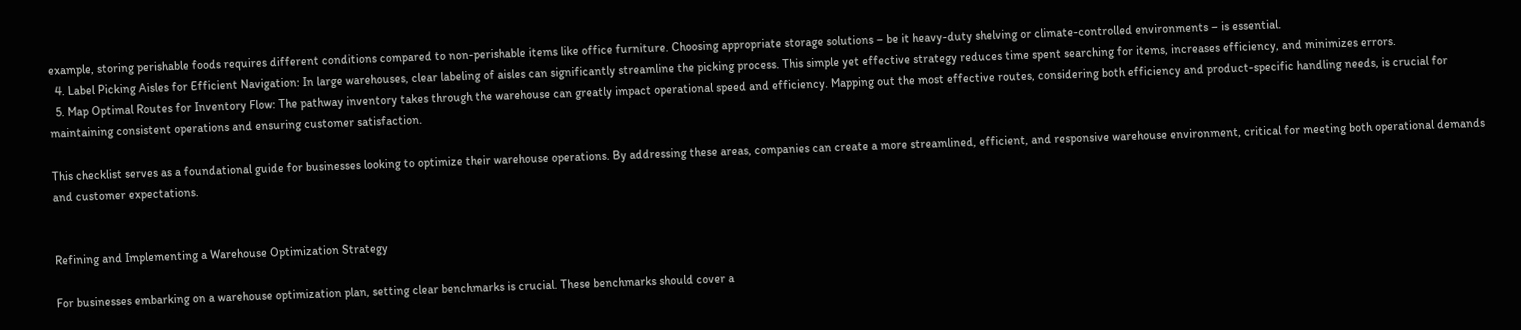example, storing perishable foods requires different conditions compared to non-perishable items like office furniture. Choosing appropriate storage solutions – be it heavy-duty shelving or climate-controlled environments – is essential.
  4. Label Picking Aisles for Efficient Navigation: In large warehouses, clear labeling of aisles can significantly streamline the picking process. This simple yet effective strategy reduces time spent searching for items, increases efficiency, and minimizes errors.
  5. Map Optimal Routes for Inventory Flow: The pathway inventory takes through the warehouse can greatly impact operational speed and efficiency. Mapping out the most effective routes, considering both efficiency and product-specific handling needs, is crucial for maintaining consistent operations and ensuring customer satisfaction.

This checklist serves as a foundational guide for businesses looking to optimize their warehouse operations. By addressing these areas, companies can create a more streamlined, efficient, and responsive warehouse environment, critical for meeting both operational demands and customer expectations.


Refining and Implementing a Warehouse Optimization Strategy

For businesses embarking on a warehouse optimization plan, setting clear benchmarks is crucial. These benchmarks should cover a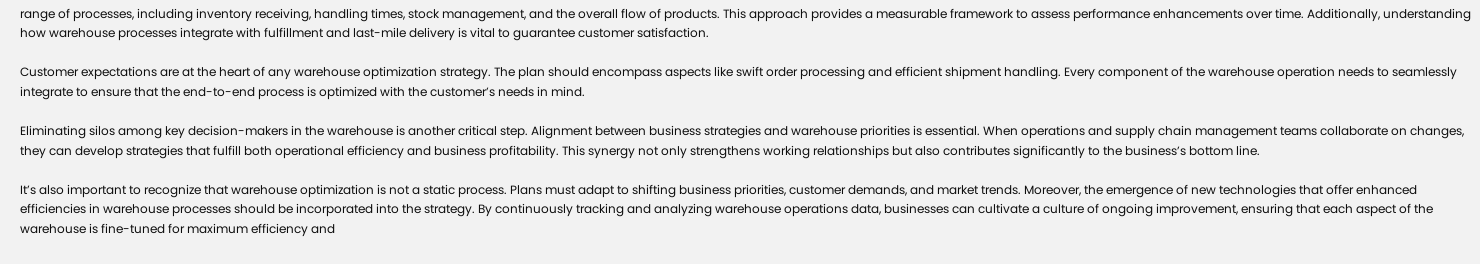range of processes, including inventory receiving, handling times, stock management, and the overall flow of products. This approach provides a measurable framework to assess performance enhancements over time. Additionally, understanding how warehouse processes integrate with fulfillment and last-mile delivery is vital to guarantee customer satisfaction.

Customer expectations are at the heart of any warehouse optimization strategy. The plan should encompass aspects like swift order processing and efficient shipment handling. Every component of the warehouse operation needs to seamlessly integrate to ensure that the end-to-end process is optimized with the customer’s needs in mind.

Eliminating silos among key decision-makers in the warehouse is another critical step. Alignment between business strategies and warehouse priorities is essential. When operations and supply chain management teams collaborate on changes, they can develop strategies that fulfill both operational efficiency and business profitability. This synergy not only strengthens working relationships but also contributes significantly to the business’s bottom line.

It’s also important to recognize that warehouse optimization is not a static process. Plans must adapt to shifting business priorities, customer demands, and market trends. Moreover, the emergence of new technologies that offer enhanced efficiencies in warehouse processes should be incorporated into the strategy. By continuously tracking and analyzing warehouse operations data, businesses can cultivate a culture of ongoing improvement, ensuring that each aspect of the warehouse is fine-tuned for maximum efficiency and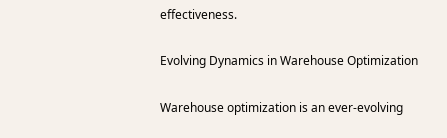effectiveness.

Evolving Dynamics in Warehouse Optimization

Warehouse optimization is an ever-evolving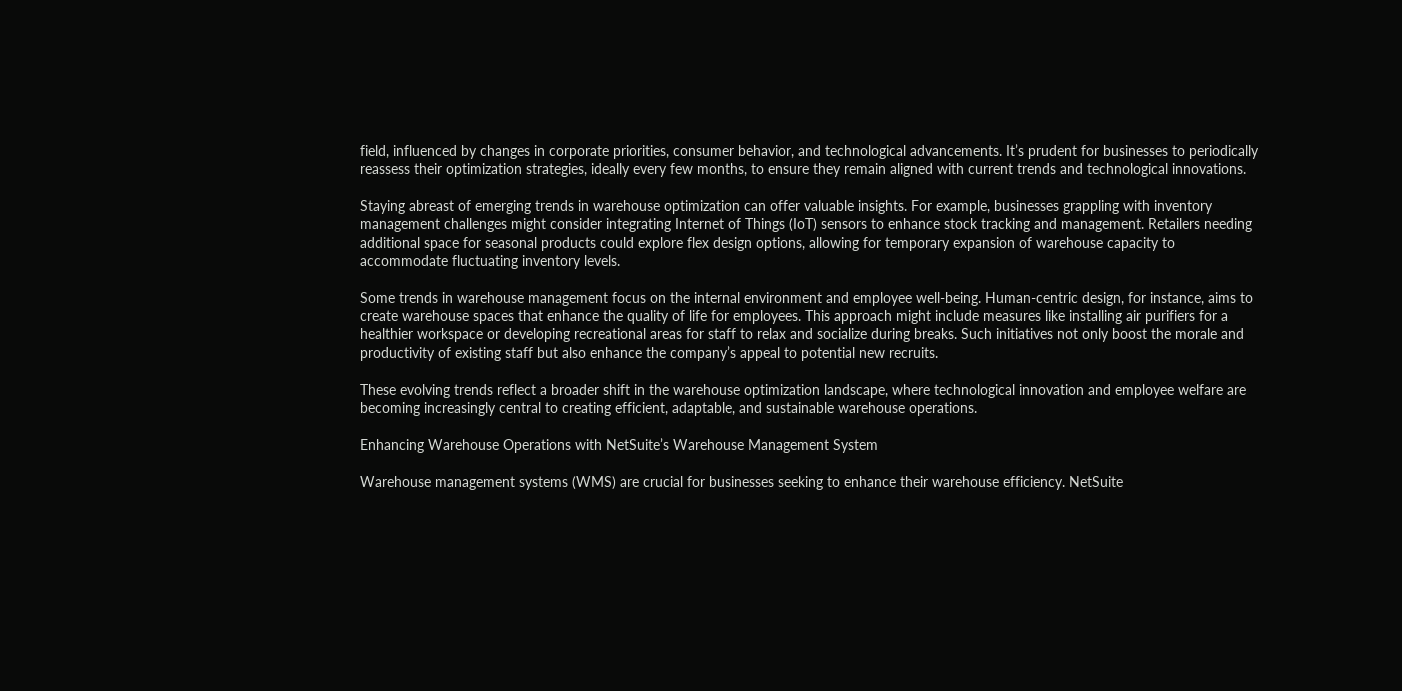field, influenced by changes in corporate priorities, consumer behavior, and technological advancements. It’s prudent for businesses to periodically reassess their optimization strategies, ideally every few months, to ensure they remain aligned with current trends and technological innovations.

Staying abreast of emerging trends in warehouse optimization can offer valuable insights. For example, businesses grappling with inventory management challenges might consider integrating Internet of Things (IoT) sensors to enhance stock tracking and management. Retailers needing additional space for seasonal products could explore flex design options, allowing for temporary expansion of warehouse capacity to accommodate fluctuating inventory levels.

Some trends in warehouse management focus on the internal environment and employee well-being. Human-centric design, for instance, aims to create warehouse spaces that enhance the quality of life for employees. This approach might include measures like installing air purifiers for a healthier workspace or developing recreational areas for staff to relax and socialize during breaks. Such initiatives not only boost the morale and productivity of existing staff but also enhance the company’s appeal to potential new recruits.

These evolving trends reflect a broader shift in the warehouse optimization landscape, where technological innovation and employee welfare are becoming increasingly central to creating efficient, adaptable, and sustainable warehouse operations.

Enhancing Warehouse Operations with NetSuite’s Warehouse Management System

Warehouse management systems (WMS) are crucial for businesses seeking to enhance their warehouse efficiency. NetSuite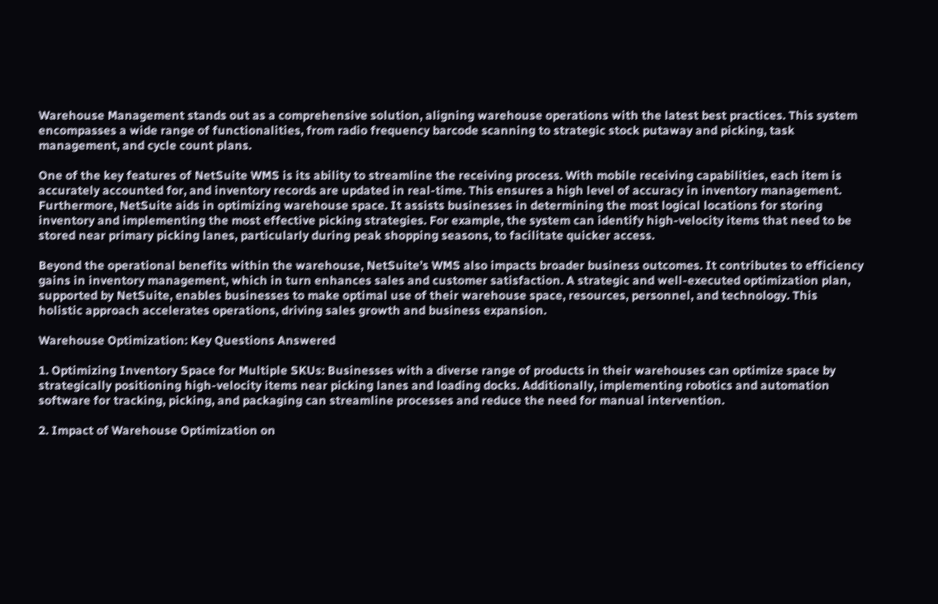Warehouse Management stands out as a comprehensive solution, aligning warehouse operations with the latest best practices. This system encompasses a wide range of functionalities, from radio frequency barcode scanning to strategic stock putaway and picking, task management, and cycle count plans.

One of the key features of NetSuite WMS is its ability to streamline the receiving process. With mobile receiving capabilities, each item is accurately accounted for, and inventory records are updated in real-time. This ensures a high level of accuracy in inventory management. Furthermore, NetSuite aids in optimizing warehouse space. It assists businesses in determining the most logical locations for storing inventory and implementing the most effective picking strategies. For example, the system can identify high-velocity items that need to be stored near primary picking lanes, particularly during peak shopping seasons, to facilitate quicker access.

Beyond the operational benefits within the warehouse, NetSuite’s WMS also impacts broader business outcomes. It contributes to efficiency gains in inventory management, which in turn enhances sales and customer satisfaction. A strategic and well-executed optimization plan, supported by NetSuite, enables businesses to make optimal use of their warehouse space, resources, personnel, and technology. This holistic approach accelerates operations, driving sales growth and business expansion.

Warehouse Optimization: Key Questions Answered

1. Optimizing Inventory Space for Multiple SKUs: Businesses with a diverse range of products in their warehouses can optimize space by strategically positioning high-velocity items near picking lanes and loading docks. Additionally, implementing robotics and automation software for tracking, picking, and packaging can streamline processes and reduce the need for manual intervention.

2. Impact of Warehouse Optimization on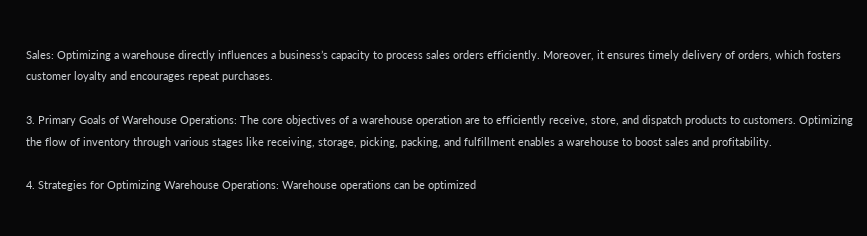Sales: Optimizing a warehouse directly influences a business’s capacity to process sales orders efficiently. Moreover, it ensures timely delivery of orders, which fosters customer loyalty and encourages repeat purchases.

3. Primary Goals of Warehouse Operations: The core objectives of a warehouse operation are to efficiently receive, store, and dispatch products to customers. Optimizing the flow of inventory through various stages like receiving, storage, picking, packing, and fulfillment enables a warehouse to boost sales and profitability.

4. Strategies for Optimizing Warehouse Operations: Warehouse operations can be optimized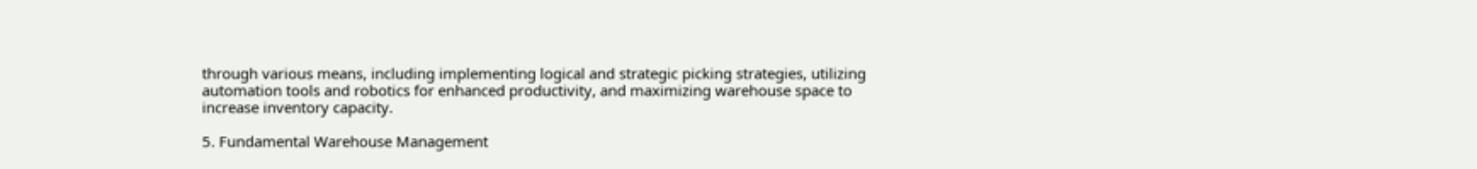through various means, including implementing logical and strategic picking strategies, utilizing automation tools and robotics for enhanced productivity, and maximizing warehouse space to increase inventory capacity.

5. Fundamental Warehouse Management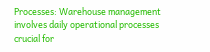Processes: Warehouse management involves daily operational processes crucial for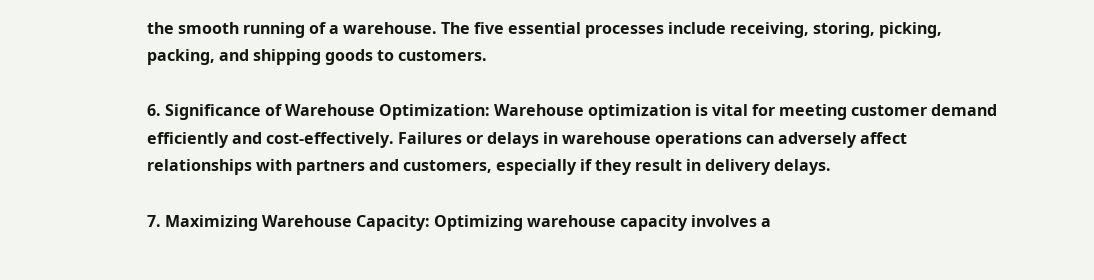the smooth running of a warehouse. The five essential processes include receiving, storing, picking, packing, and shipping goods to customers.

6. Significance of Warehouse Optimization: Warehouse optimization is vital for meeting customer demand efficiently and cost-effectively. Failures or delays in warehouse operations can adversely affect relationships with partners and customers, especially if they result in delivery delays.

7. Maximizing Warehouse Capacity: Optimizing warehouse capacity involves a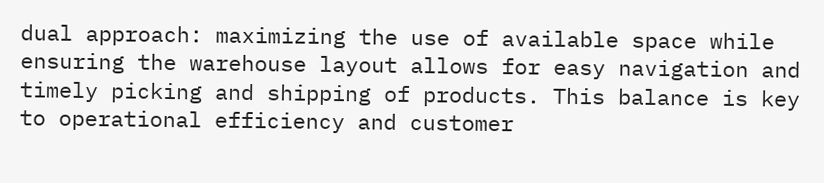dual approach: maximizing the use of available space while ensuring the warehouse layout allows for easy navigation and timely picking and shipping of products. This balance is key to operational efficiency and customer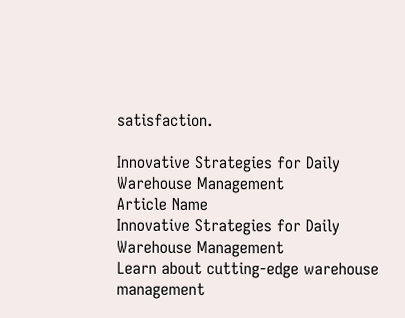satisfaction.

Innovative Strategies for Daily Warehouse Management
Article Name
Innovative Strategies for Daily Warehouse Management
Learn about cutting-edge warehouse management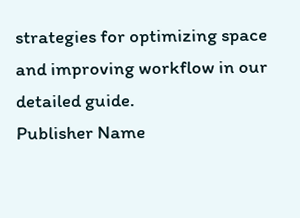strategies for optimizing space and improving workflow in our detailed guide.
Publisher Name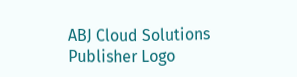ABJ Cloud Solutions
Publisher Logo